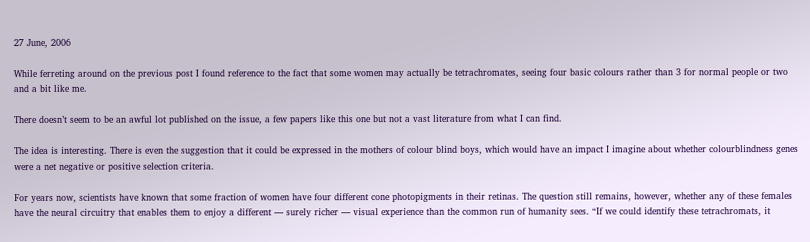27 June, 2006

While ferreting around on the previous post I found reference to the fact that some women may actually be tetrachromates, seeing four basic colours rather than 3 for normal people or two and a bit like me.

There doesn’t seem to be an awful lot published on the issue, a few papers like this one but not a vast literature from what I can find.

The idea is interesting. There is even the suggestion that it could be expressed in the mothers of colour blind boys, which would have an impact I imagine about whether colourblindness genes were a net negative or positive selection criteria.

For years now, scientists have known that some fraction of women have four different cone photopigments in their retinas. The question still remains, however, whether any of these females have the neural circuitry that enables them to enjoy a different — surely richer — visual experience than the common run of humanity sees. “If we could identify these tetrachromats, it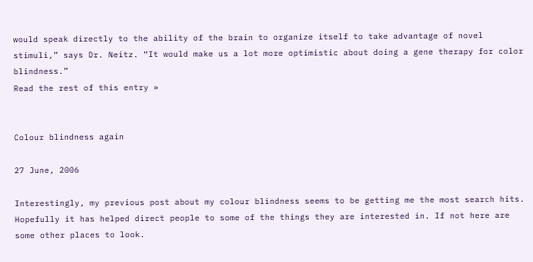would speak directly to the ability of the brain to organize itself to take advantage of novel stimuli,” says Dr. Neitz. “It would make us a lot more optimistic about doing a gene therapy for color blindness.”
Read the rest of this entry »


Colour blindness again

27 June, 2006

Interestingly, my previous post about my colour blindness seems to be getting me the most search hits. Hopefully it has helped direct people to some of the things they are interested in. If not here are some other places to look.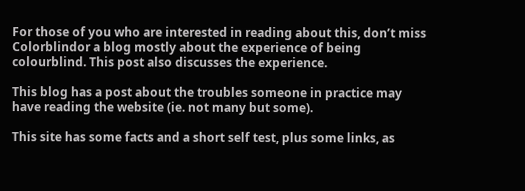For those of you who are interested in reading about this, don’t miss Colorblindor a blog mostly about the experience of being colourblind. This post also discusses the experience.

This blog has a post about the troubles someone in practice may have reading the website (ie. not many but some).

This site has some facts and a short self test, plus some links, as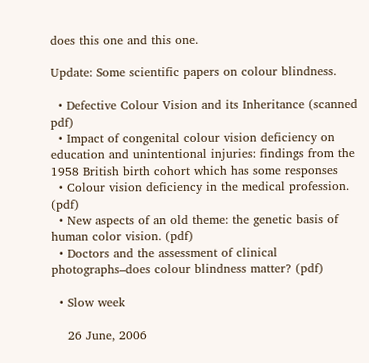does this one and this one.

Update: Some scientific papers on colour blindness.

  • Defective Colour Vision and its Inheritance (scanned pdf)
  • Impact of congenital colour vision deficiency on education and unintentional injuries: findings from the 1958 British birth cohort which has some responses
  • Colour vision deficiency in the medical profession. (pdf)
  • New aspects of an old theme: the genetic basis of human color vision. (pdf)
  • Doctors and the assessment of clinical photographs–does colour blindness matter? (pdf)

  • Slow week

    26 June, 2006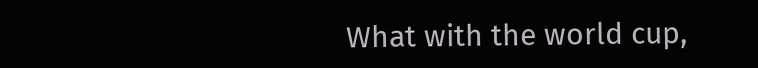What with the world cup,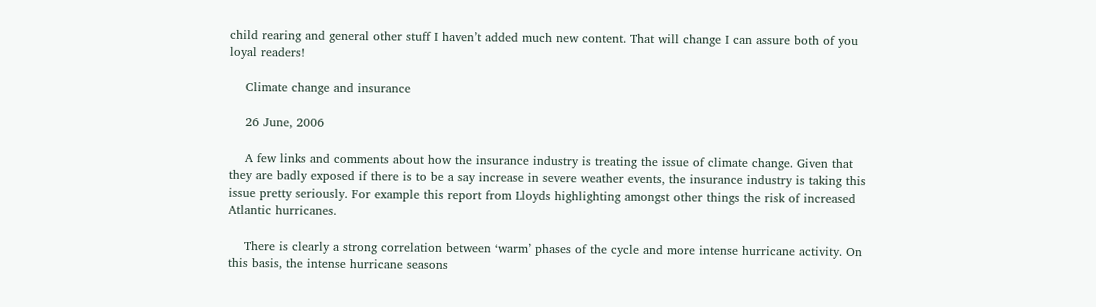child rearing and general other stuff I haven’t added much new content. That will change I can assure both of you loyal readers!

    Climate change and insurance

    26 June, 2006

    A few links and comments about how the insurance industry is treating the issue of climate change. Given that they are badly exposed if there is to be a say increase in severe weather events, the insurance industry is taking this issue pretty seriously. For example this report from Lloyds highlighting amongst other things the risk of increased Atlantic hurricanes.

    There is clearly a strong correlation between ‘warm’ phases of the cycle and more intense hurricane activity. On this basis, the intense hurricane seasons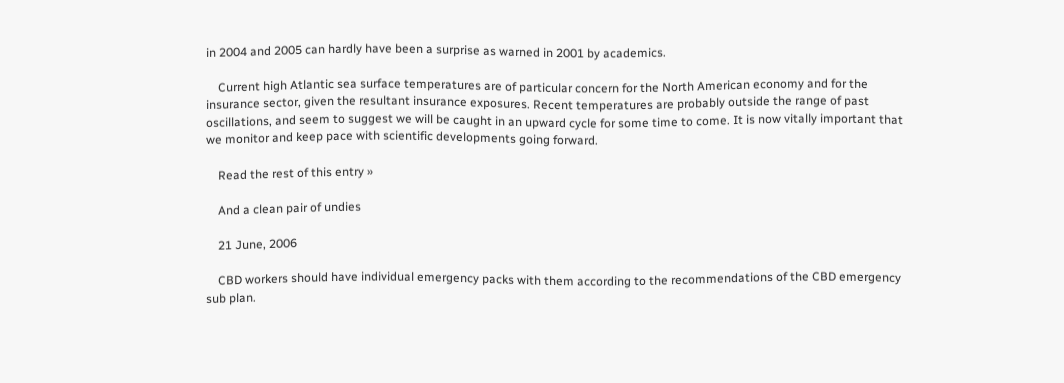in 2004 and 2005 can hardly have been a surprise as warned in 2001 by academics.

    Current high Atlantic sea surface temperatures are of particular concern for the North American economy and for the insurance sector, given the resultant insurance exposures. Recent temperatures are probably outside the range of past oscillations, and seem to suggest we will be caught in an upward cycle for some time to come. It is now vitally important that we monitor and keep pace with scientific developments going forward.

    Read the rest of this entry »

    And a clean pair of undies

    21 June, 2006

    CBD workers should have individual emergency packs with them according to the recommendations of the CBD emergency sub plan.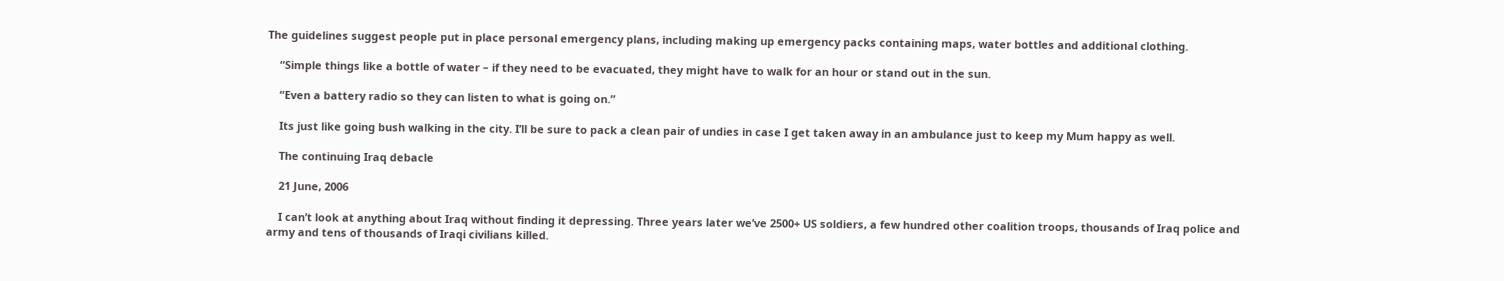The guidelines suggest people put in place personal emergency plans, including making up emergency packs containing maps, water bottles and additional clothing.

    “Simple things like a bottle of water – if they need to be evacuated, they might have to walk for an hour or stand out in the sun.

    “Even a battery radio so they can listen to what is going on.”

    Its just like going bush walking in the city. I’ll be sure to pack a clean pair of undies in case I get taken away in an ambulance just to keep my Mum happy as well.

    The continuing Iraq debacle

    21 June, 2006

    I can’t look at anything about Iraq without finding it depressing. Three years later we’ve 2500+ US soldiers, a few hundred other coalition troops, thousands of Iraq police and army and tens of thousands of Iraqi civilians killed.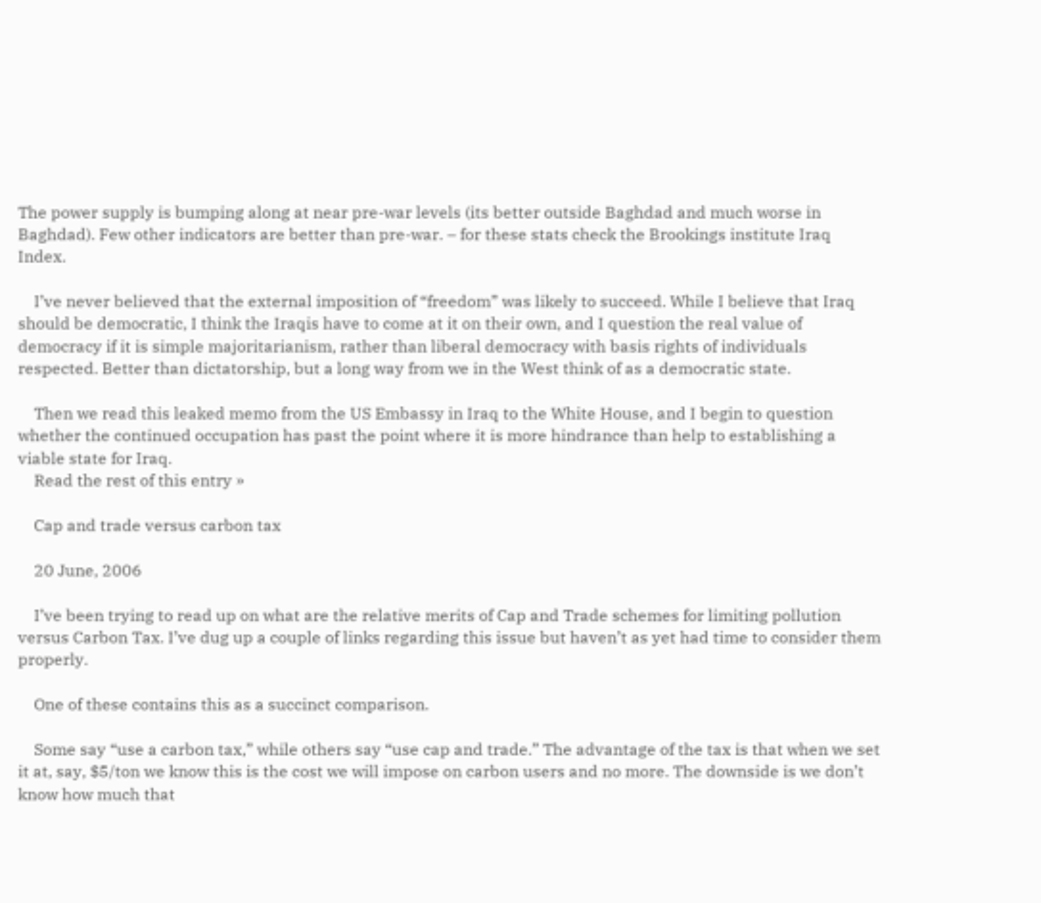The power supply is bumping along at near pre-war levels (its better outside Baghdad and much worse in Baghdad). Few other indicators are better than pre-war. – for these stats check the Brookings institute Iraq Index.

    I’ve never believed that the external imposition of “freedom” was likely to succeed. While I believe that Iraq should be democratic, I think the Iraqis have to come at it on their own, and I question the real value of democracy if it is simple majoritarianism, rather than liberal democracy with basis rights of individuals respected. Better than dictatorship, but a long way from we in the West think of as a democratic state.

    Then we read this leaked memo from the US Embassy in Iraq to the White House, and I begin to question whether the continued occupation has past the point where it is more hindrance than help to establishing a viable state for Iraq.
    Read the rest of this entry »

    Cap and trade versus carbon tax

    20 June, 2006

    I’ve been trying to read up on what are the relative merits of Cap and Trade schemes for limiting pollution versus Carbon Tax. I’ve dug up a couple of links regarding this issue but haven’t as yet had time to consider them properly.

    One of these contains this as a succinct comparison.

    Some say “use a carbon tax,” while others say “use cap and trade.” The advantage of the tax is that when we set it at, say, $5/ton we know this is the cost we will impose on carbon users and no more. The downside is we don’t know how much that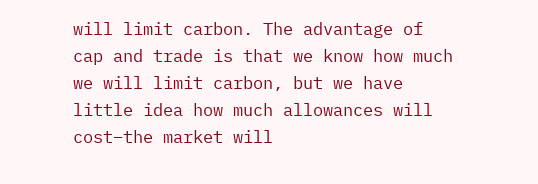will limit carbon. The advantage of cap and trade is that we know how much we will limit carbon, but we have little idea how much allowances will cost–the market will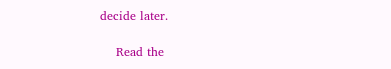decide later.

    Read the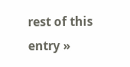rest of this entry »